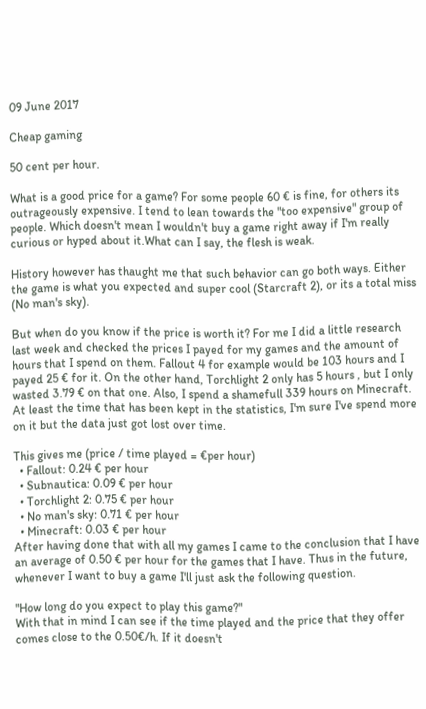09 June 2017

Cheap gaming

50 cent per hour.

What is a good price for a game? For some people 60 € is fine, for others its outrageously expensive. I tend to lean towards the "too expensive" group of people. Which doesn't mean I wouldn't buy a game right away if I'm really curious or hyped about it.What can I say, the flesh is weak.

History however has thaught me that such behavior can go both ways. Either the game is what you expected and super cool (Starcraft 2), or its a total miss (No man's sky).

But when do you know if the price is worth it? For me I did a little research last week and checked the prices I payed for my games and the amount of hours that I spend on them. Fallout 4 for example would be 103 hours and I payed 25 € for it. On the other hand, Torchlight 2 only has 5 hours , but I only wasted 3.79 € on that one. Also, I spend a shamefull 339 hours on Minecraft. At least the time that has been kept in the statistics, I'm sure I've spend more on it but the data just got lost over time.

This gives me (price / time played = €per hour)
  • Fallout: 0.24 € per hour
  • Subnautica: 0.09 € per hour
  • Torchlight 2: 0.75 € per hour
  • No man's sky: 0.71 € per hour
  • Minecraft: 0.03 € per hour
After having done that with all my games I came to the conclusion that I have an average of 0.50 € per hour for the games that I have. Thus in the future, whenever I want to buy a game I'll just ask the following question.

"How long do you expect to play this game?"
With that in mind I can see if the time played and the price that they offer comes close to the 0.50€/h. If it doesn't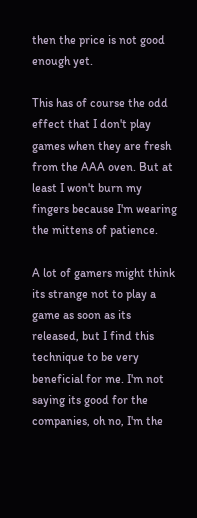then the price is not good enough yet.

This has of course the odd effect that I don't play games when they are fresh from the AAA oven. But at least I won't burn my fingers because I'm wearing the mittens of patience.

A lot of gamers might think its strange not to play a game as soon as its released, but I find this technique to be very beneficial for me. I'm not saying its good for the companies, oh no, I'm the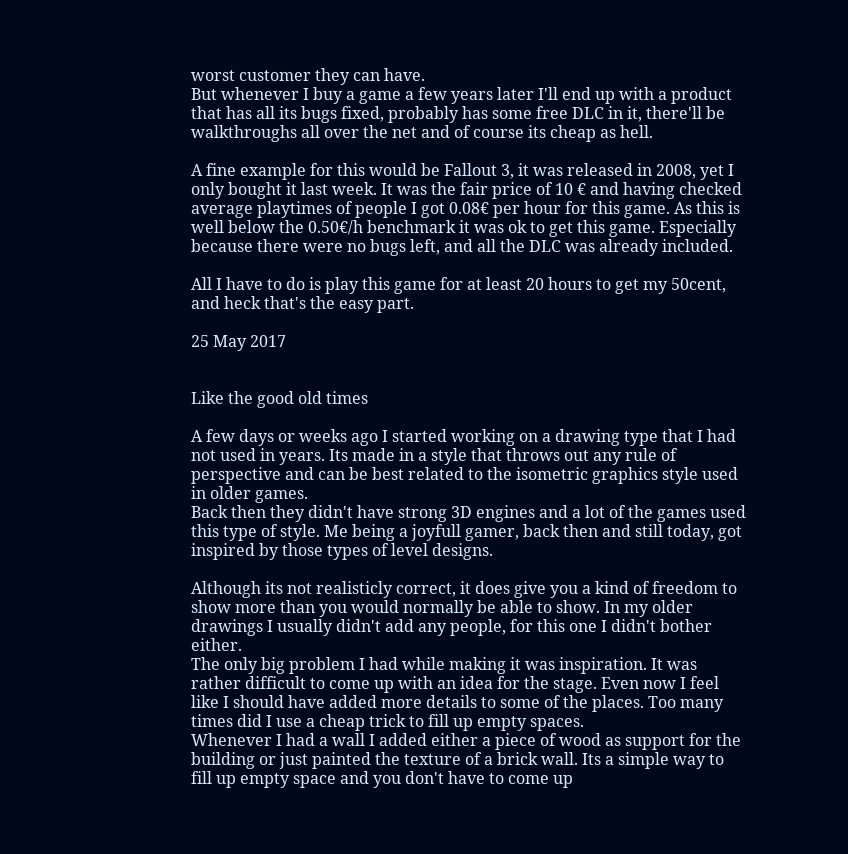worst customer they can have.
But whenever I buy a game a few years later I'll end up with a product that has all its bugs fixed, probably has some free DLC in it, there'll be walkthroughs all over the net and of course its cheap as hell.

A fine example for this would be Fallout 3, it was released in 2008, yet I only bought it last week. It was the fair price of 10 € and having checked average playtimes of people I got 0.08€ per hour for this game. As this is well below the 0.50€/h benchmark it was ok to get this game. Especially because there were no bugs left, and all the DLC was already included.

All I have to do is play this game for at least 20 hours to get my 50cent, and heck that's the easy part.

25 May 2017


Like the good old times

A few days or weeks ago I started working on a drawing type that I had not used in years. Its made in a style that throws out any rule of perspective and can be best related to the isometric graphics style used in older games.
Back then they didn't have strong 3D engines and a lot of the games used this type of style. Me being a joyfull gamer, back then and still today, got inspired by those types of level designs.

Although its not realisticly correct, it does give you a kind of freedom to show more than you would normally be able to show. In my older drawings I usually didn't add any people, for this one I didn't bother either.
The only big problem I had while making it was inspiration. It was rather difficult to come up with an idea for the stage. Even now I feel like I should have added more details to some of the places. Too many times did I use a cheap trick to fill up empty spaces.
Whenever I had a wall I added either a piece of wood as support for the building or just painted the texture of a brick wall. Its a simple way to fill up empty space and you don't have to come up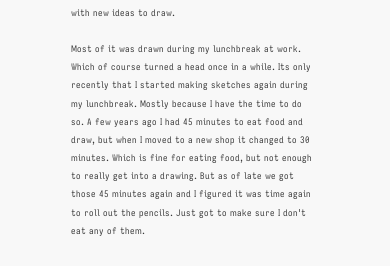with new ideas to draw.

Most of it was drawn during my lunchbreak at work. Which of course turned a head once in a while. Its only recently that I started making sketches again during my lunchbreak. Mostly because I have the time to do so. A few years ago I had 45 minutes to eat food and draw, but when I moved to a new shop it changed to 30 minutes. Which is fine for eating food, but not enough to really get into a drawing. But as of late we got those 45 minutes again and I figured it was time again to roll out the pencils. Just got to make sure I don't eat any of them.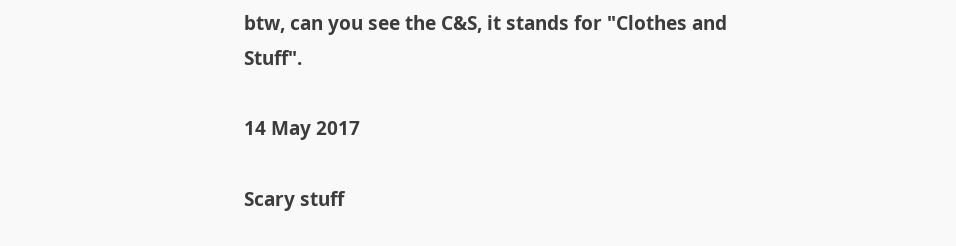btw, can you see the C&S, it stands for "Clothes and Stuff".

14 May 2017

Scary stuff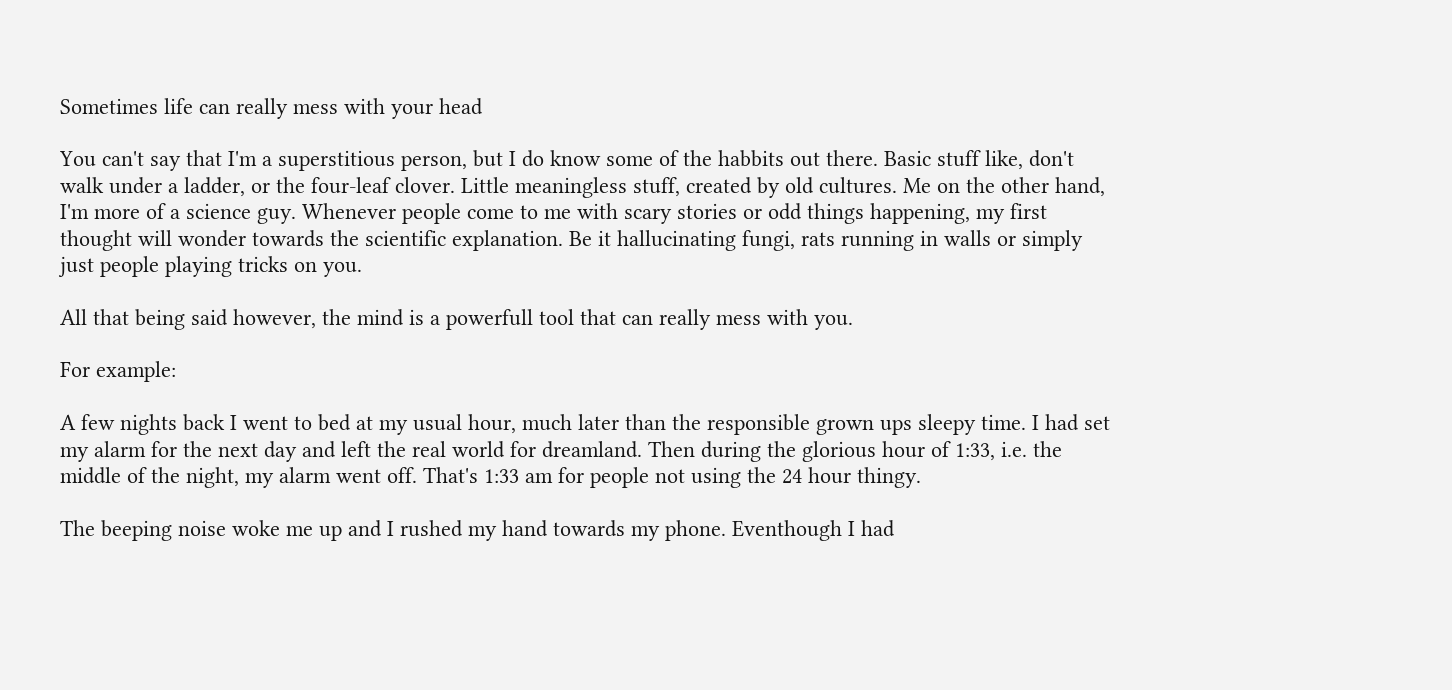Sometimes life can really mess with your head

You can't say that I'm a superstitious person, but I do know some of the habbits out there. Basic stuff like, don't walk under a ladder, or the four-leaf clover. Little meaningless stuff, created by old cultures. Me on the other hand, I'm more of a science guy. Whenever people come to me with scary stories or odd things happening, my first thought will wonder towards the scientific explanation. Be it hallucinating fungi, rats running in walls or simply just people playing tricks on you.

All that being said however, the mind is a powerfull tool that can really mess with you.

For example:

A few nights back I went to bed at my usual hour, much later than the responsible grown ups sleepy time. I had set my alarm for the next day and left the real world for dreamland. Then during the glorious hour of 1:33, i.e. the middle of the night, my alarm went off. That's 1:33 am for people not using the 24 hour thingy.

The beeping noise woke me up and I rushed my hand towards my phone. Eventhough I had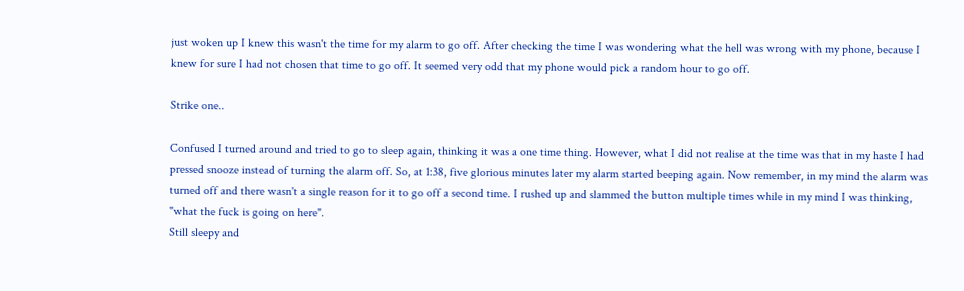just woken up I knew this wasn't the time for my alarm to go off. After checking the time I was wondering what the hell was wrong with my phone, because I knew for sure I had not chosen that time to go off. It seemed very odd that my phone would pick a random hour to go off.

Strike one..

Confused I turned around and tried to go to sleep again, thinking it was a one time thing. However, what I did not realise at the time was that in my haste I had pressed snooze instead of turning the alarm off. So, at 1:38, five glorious minutes later my alarm started beeping again. Now remember, in my mind the alarm was turned off and there wasn't a single reason for it to go off a second time. I rushed up and slammed the button multiple times while in my mind I was thinking, "what the fuck is going on here".
Still sleepy and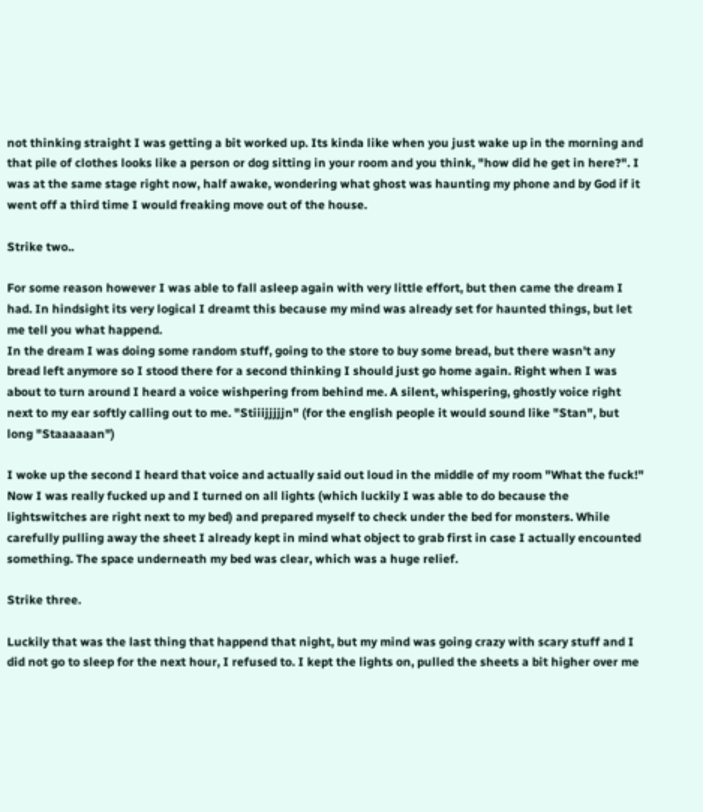not thinking straight I was getting a bit worked up. Its kinda like when you just wake up in the morning and that pile of clothes looks like a person or dog sitting in your room and you think, "how did he get in here?". I was at the same stage right now, half awake, wondering what ghost was haunting my phone and by God if it went off a third time I would freaking move out of the house.

Strike two..

For some reason however I was able to fall asleep again with very little effort, but then came the dream I had. In hindsight its very logical I dreamt this because my mind was already set for haunted things, but let me tell you what happend.
In the dream I was doing some random stuff, going to the store to buy some bread, but there wasn't any bread left anymore so I stood there for a second thinking I should just go home again. Right when I was about to turn around I heard a voice wishpering from behind me. A silent, whispering, ghostly voice right next to my ear softly calling out to me. "Stiiijjjjjn" (for the english people it would sound like "Stan", but long "Staaaaaan")

I woke up the second I heard that voice and actually said out loud in the middle of my room "What the fuck!" Now I was really fucked up and I turned on all lights (which luckily I was able to do because the lightswitches are right next to my bed) and prepared myself to check under the bed for monsters. While carefully pulling away the sheet I already kept in mind what object to grab first in case I actually encounted something. The space underneath my bed was clear, which was a huge relief.

Strike three.

Luckily that was the last thing that happend that night, but my mind was going crazy with scary stuff and I did not go to sleep for the next hour, I refused to. I kept the lights on, pulled the sheets a bit higher over me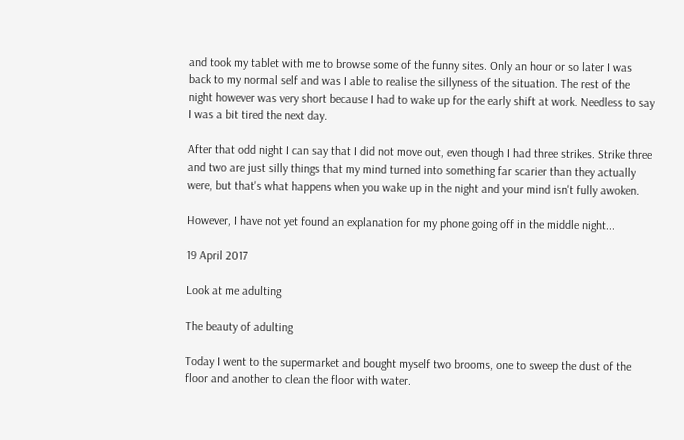and took my tablet with me to browse some of the funny sites. Only an hour or so later I was back to my normal self and was I able to realise the sillyness of the situation. The rest of the night however was very short because I had to wake up for the early shift at work. Needless to say I was a bit tired the next day.

After that odd night I can say that I did not move out, even though I had three strikes. Strike three and two are just silly things that my mind turned into something far scarier than they actually were, but that's what happens when you wake up in the night and your mind isn't fully awoken.

However, I have not yet found an explanation for my phone going off in the middle night...

19 April 2017

Look at me adulting

The beauty of adulting

Today I went to the supermarket and bought myself two brooms, one to sweep the dust of the floor and another to clean the floor with water.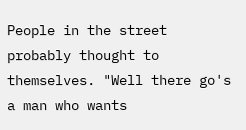People in the street probably thought to themselves. "Well there go's a man who wants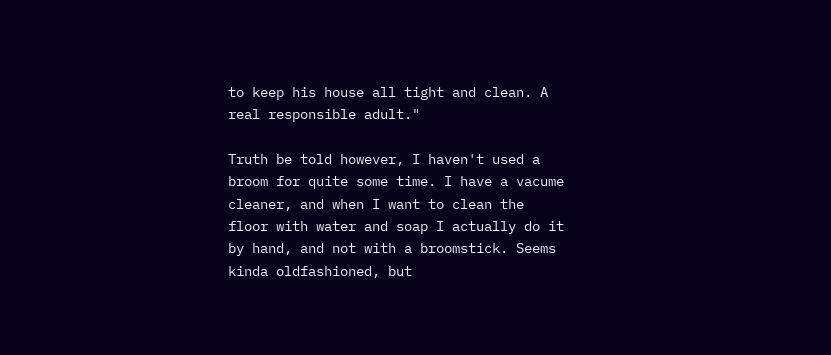to keep his house all tight and clean. A real responsible adult."

Truth be told however, I haven't used a broom for quite some time. I have a vacume cleaner, and when I want to clean the floor with water and soap I actually do it by hand, and not with a broomstick. Seems kinda oldfashioned, but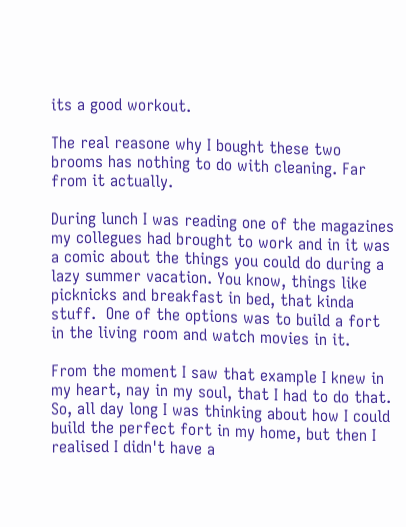its a good workout.

The real reasone why I bought these two brooms has nothing to do with cleaning. Far from it actually.

During lunch I was reading one of the magazines my collegues had brought to work and in it was a comic about the things you could do during a lazy summer vacation. You know, things like picknicks and breakfast in bed, that kinda stuff.  One of the options was to build a fort in the living room and watch movies in it.

From the moment I saw that example I knew in my heart, nay in my soul, that I had to do that. So, all day long I was thinking about how I could build the perfect fort in my home, but then I realised I didn't have a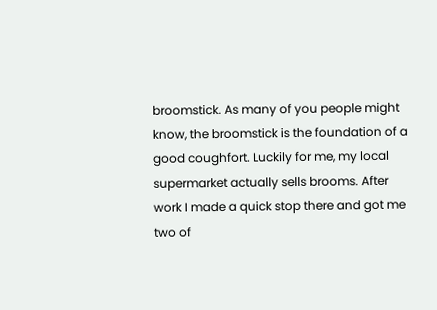broomstick. As many of you people might know, the broomstick is the foundation of a good coughfort. Luckily for me, my local supermarket actually sells brooms. After work I made a quick stop there and got me two of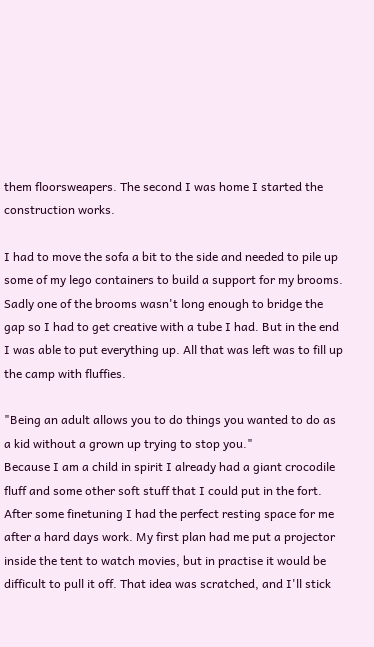them floorsweapers. The second I was home I started the construction works.

I had to move the sofa a bit to the side and needed to pile up some of my lego containers to build a support for my brooms. Sadly one of the brooms wasn't long enough to bridge the gap so I had to get creative with a tube I had. But in the end I was able to put everything up. All that was left was to fill up the camp with fluffies.

"Being an adult allows you to do things you wanted to do as a kid without a grown up trying to stop you."
Because I am a child in spirit I already had a giant crocodile fluff and some other soft stuff that I could put in the fort. After some finetuning I had the perfect resting space for me after a hard days work. My first plan had me put a projector inside the tent to watch movies, but in practise it would be difficult to pull it off. That idea was scratched, and I'll stick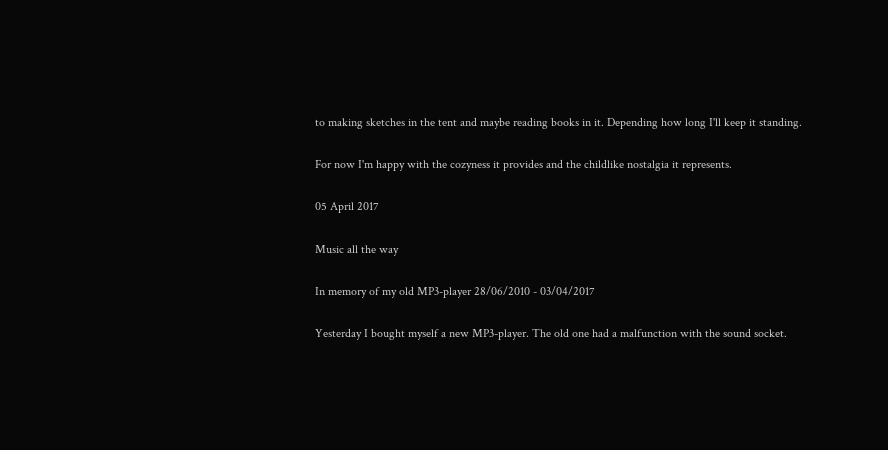to making sketches in the tent and maybe reading books in it. Depending how long I'll keep it standing.

For now I'm happy with the cozyness it provides and the childlike nostalgia it represents.

05 April 2017

Music all the way

In memory of my old MP3-player 28/06/2010 - 03/04/2017

Yesterday I bought myself a new MP3-player. The old one had a malfunction with the sound socket.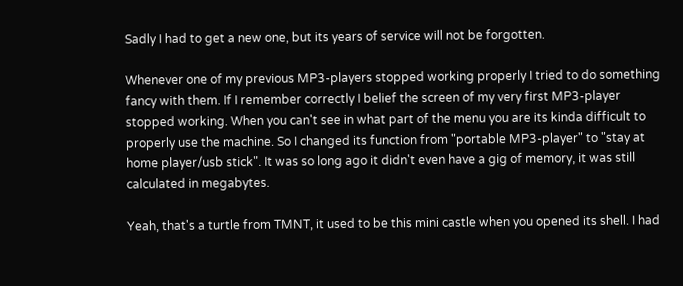Sadly I had to get a new one, but its years of service will not be forgotten.

Whenever one of my previous MP3-players stopped working properly I tried to do something fancy with them. If I remember correctly I belief the screen of my very first MP3-player stopped working. When you can't see in what part of the menu you are its kinda difficult to properly use the machine. So I changed its function from "portable MP3-player" to "stay at home player/usb stick". It was so long ago it didn't even have a gig of memory, it was still calculated in megabytes.

Yeah, that's a turtle from TMNT, it used to be this mini castle when you opened its shell. I had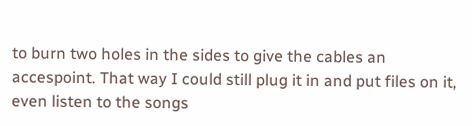to burn two holes in the sides to give the cables an accespoint. That way I could still plug it in and put files on it, even listen to the songs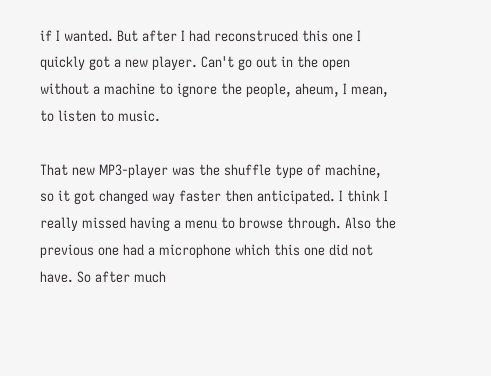if I wanted. But after I had reconstruced this one I quickly got a new player. Can't go out in the open without a machine to ignore the people, aheum, I mean, to listen to music.

That new MP3-player was the shuffle type of machine, so it got changed way faster then anticipated. I think I really missed having a menu to browse through. Also the previous one had a microphone which this one did not have. So after much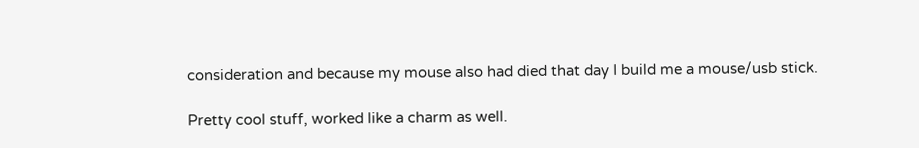consideration and because my mouse also had died that day I build me a mouse/usb stick.

Pretty cool stuff, worked like a charm as well.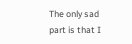The only sad part is that I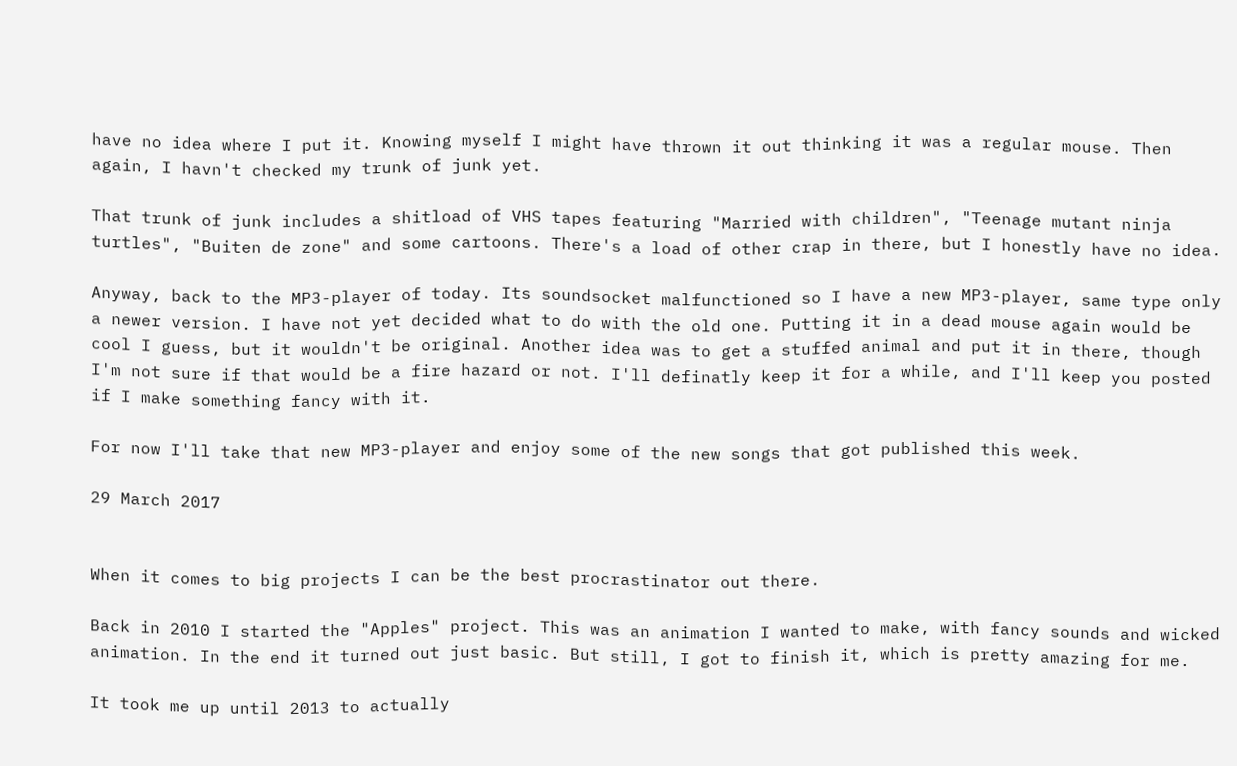have no idea where I put it. Knowing myself I might have thrown it out thinking it was a regular mouse. Then again, I havn't checked my trunk of junk yet.

That trunk of junk includes a shitload of VHS tapes featuring "Married with children", "Teenage mutant ninja turtles", "Buiten de zone" and some cartoons. There's a load of other crap in there, but I honestly have no idea.

Anyway, back to the MP3-player of today. Its soundsocket malfunctioned so I have a new MP3-player, same type only a newer version. I have not yet decided what to do with the old one. Putting it in a dead mouse again would be cool I guess, but it wouldn't be original. Another idea was to get a stuffed animal and put it in there, though I'm not sure if that would be a fire hazard or not. I'll definatly keep it for a while, and I'll keep you posted if I make something fancy with it.

For now I'll take that new MP3-player and enjoy some of the new songs that got published this week.

29 March 2017


When it comes to big projects I can be the best procrastinator out there.

Back in 2010 I started the "Apples" project. This was an animation I wanted to make, with fancy sounds and wicked animation. In the end it turned out just basic. But still, I got to finish it, which is pretty amazing for me.

It took me up until 2013 to actually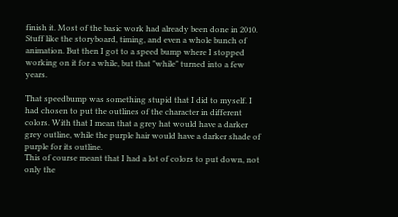finish it. Most of the basic work had already been done in 2010. Stuff like the storyboard, timing, and even a whole bunch of animation. But then I got to a speed bump where I stopped working on it for a while, but that "while" turned into a few years.

That speedbump was something stupid that I did to myself. I had chosen to put the outlines of the character in different colors. With that I mean that a grey hat would have a darker grey outline, while the purple hair would have a darker shade of purple for its outline.
This of course meant that I had a lot of colors to put down, not only the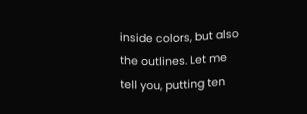inside colors, but also the outlines. Let me tell you, putting ten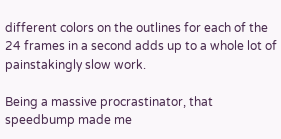different colors on the outlines for each of the 24 frames in a second adds up to a whole lot of painstakingly slow work.

Being a massive procrastinator, that speedbump made me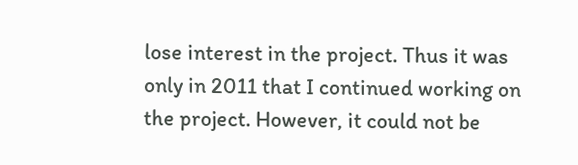lose interest in the project. Thus it was only in 2011 that I continued working on the project. However, it could not be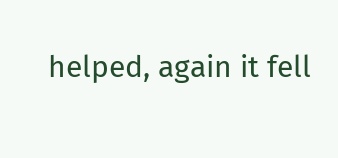helped, again it fell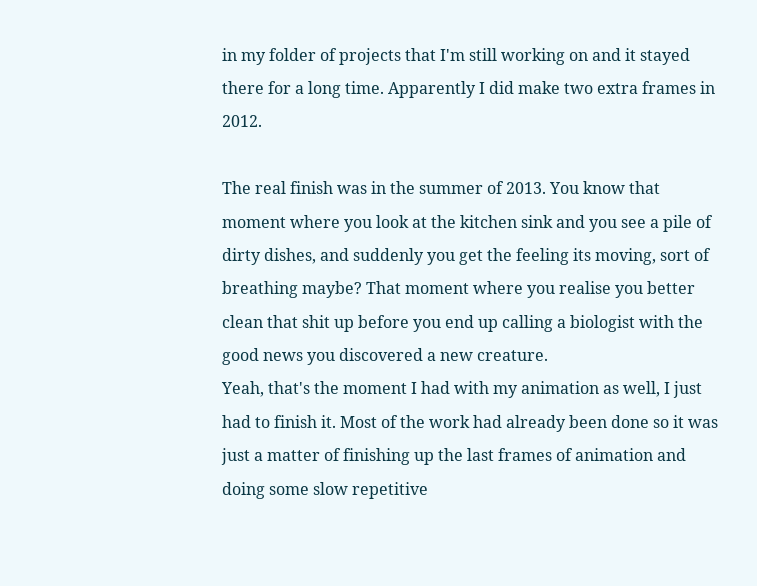in my folder of projects that I'm still working on and it stayed there for a long time. Apparently I did make two extra frames in 2012.

The real finish was in the summer of 2013. You know that moment where you look at the kitchen sink and you see a pile of dirty dishes, and suddenly you get the feeling its moving, sort of breathing maybe? That moment where you realise you better clean that shit up before you end up calling a biologist with the good news you discovered a new creature.
Yeah, that's the moment I had with my animation as well, I just had to finish it. Most of the work had already been done so it was just a matter of finishing up the last frames of animation and doing some slow repetitive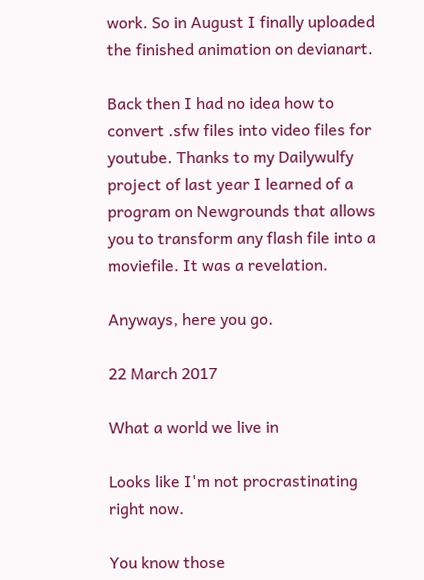work. So in August I finally uploaded the finished animation on devianart.

Back then I had no idea how to convert .sfw files into video files for youtube. Thanks to my Dailywulfy project of last year I learned of a program on Newgrounds that allows you to transform any flash file into a moviefile. It was a revelation.

Anyways, here you go.

22 March 2017

What a world we live in

Looks like I'm not procrastinating right now.

You know those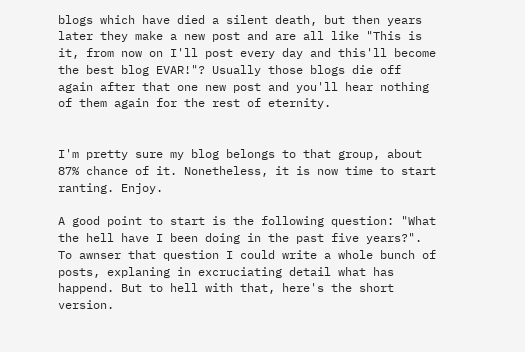blogs which have died a silent death, but then years later they make a new post and are all like "This is it, from now on I'll post every day and this'll become the best blog EVAR!"? Usually those blogs die off again after that one new post and you'll hear nothing of them again for the rest of eternity.


I'm pretty sure my blog belongs to that group, about 87% chance of it. Nonetheless, it is now time to start ranting. Enjoy.

A good point to start is the following question: "What the hell have I been doing in the past five years?". To awnser that question I could write a whole bunch of posts, explaning in excruciating detail what has happend. But to hell with that, here's the short version.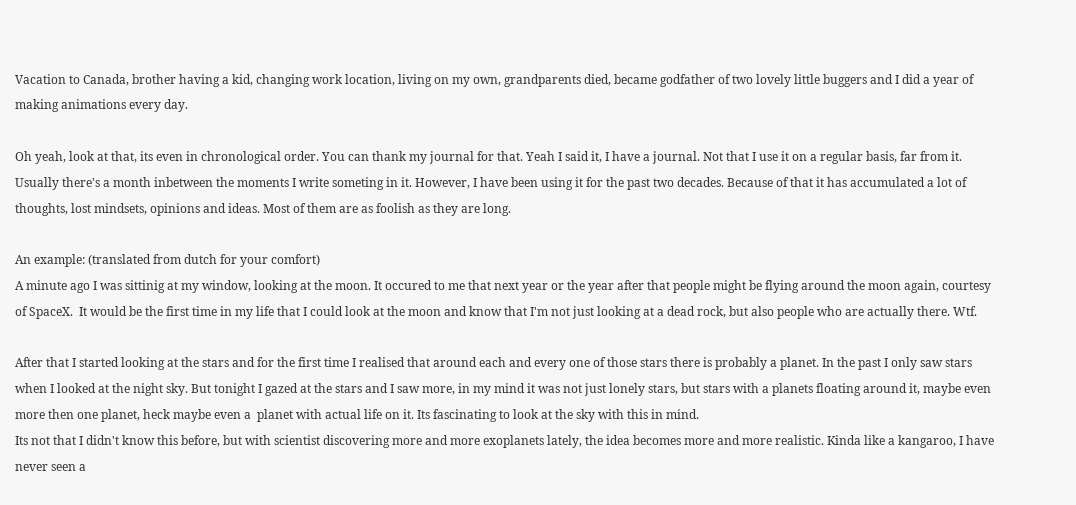Vacation to Canada, brother having a kid, changing work location, living on my own, grandparents died, became godfather of two lovely little buggers and I did a year of making animations every day.

Oh yeah, look at that, its even in chronological order. You can thank my journal for that. Yeah I said it, I have a journal. Not that I use it on a regular basis, far from it. Usually there's a month inbetween the moments I write someting in it. However, I have been using it for the past two decades. Because of that it has accumulated a lot of thoughts, lost mindsets, opinions and ideas. Most of them are as foolish as they are long.

An example: (translated from dutch for your comfort)
A minute ago I was sittinig at my window, looking at the moon. It occured to me that next year or the year after that people might be flying around the moon again, courtesy of SpaceX.  It would be the first time in my life that I could look at the moon and know that I'm not just looking at a dead rock, but also people who are actually there. Wtf.

After that I started looking at the stars and for the first time I realised that around each and every one of those stars there is probably a planet. In the past I only saw stars when I looked at the night sky. But tonight I gazed at the stars and I saw more, in my mind it was not just lonely stars, but stars with a planets floating around it, maybe even more then one planet, heck maybe even a  planet with actual life on it. Its fascinating to look at the sky with this in mind.
Its not that I didn't know this before, but with scientist discovering more and more exoplanets lately, the idea becomes more and more realistic. Kinda like a kangaroo, I have never seen a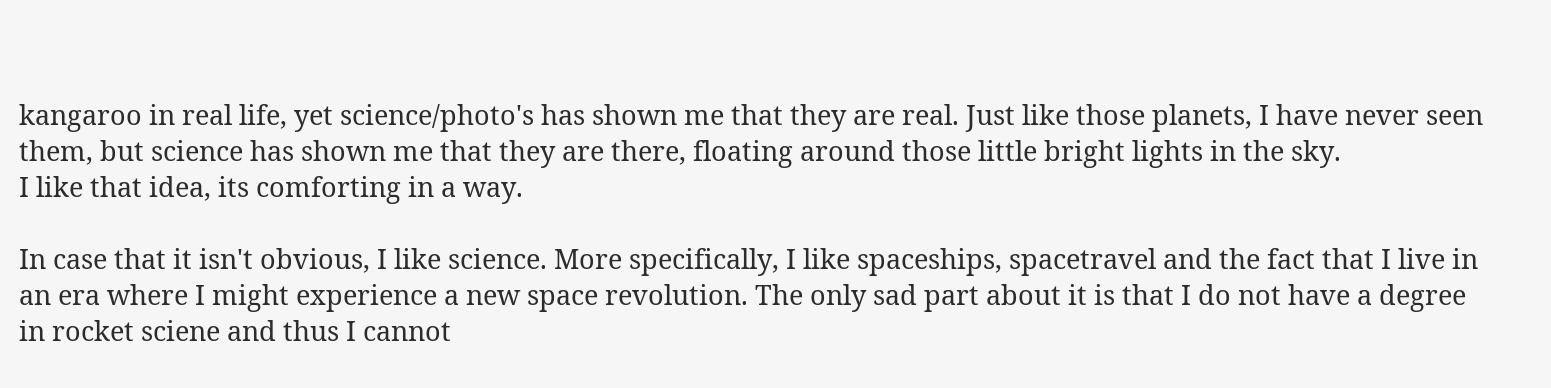kangaroo in real life, yet science/photo's has shown me that they are real. Just like those planets, I have never seen them, but science has shown me that they are there, floating around those little bright lights in the sky.
I like that idea, its comforting in a way.

In case that it isn't obvious, I like science. More specifically, I like spaceships, spacetravel and the fact that I live in an era where I might experience a new space revolution. The only sad part about it is that I do not have a degree in rocket sciene and thus I cannot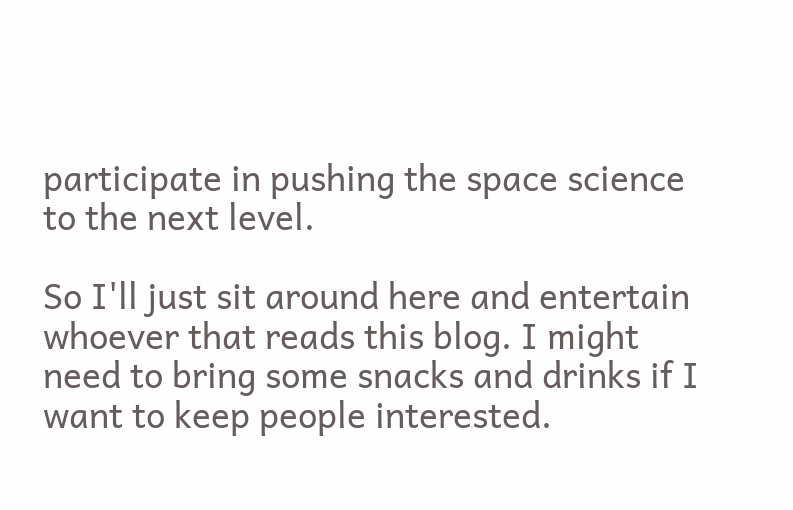participate in pushing the space science to the next level.

So I'll just sit around here and entertain whoever that reads this blog. I might need to bring some snacks and drinks if I want to keep people interested.